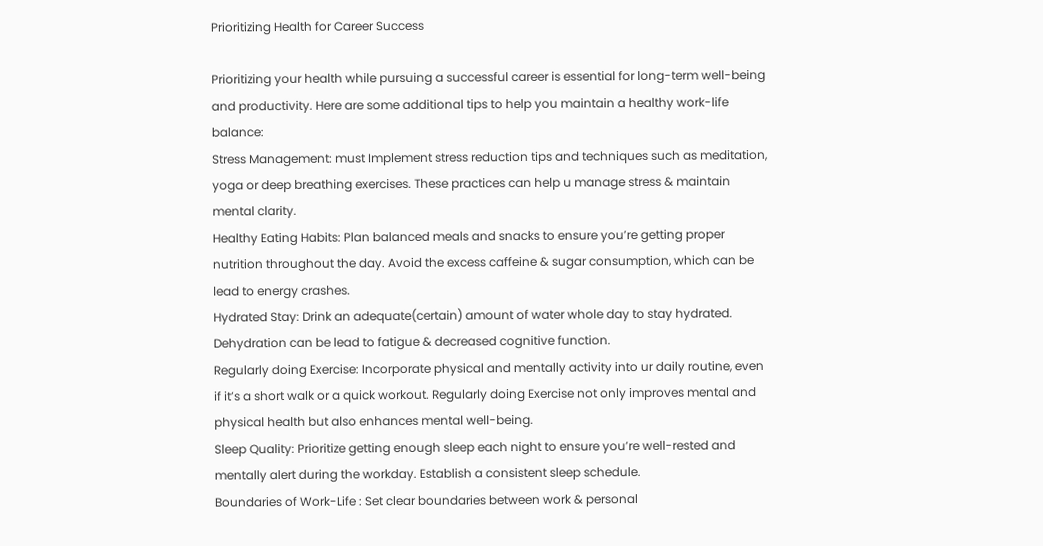Prioritizing Health for Career Success

Prioritizing your health while pursuing a successful career is essential for long-term well-being and productivity. Here are some additional tips to help you maintain a healthy work-life balance:
Stress Management: must Implement stress reduction tips and techniques such as meditation, yoga or deep breathing exercises. These practices can help u manage stress & maintain mental clarity.
Healthy Eating Habits: Plan balanced meals and snacks to ensure you’re getting proper nutrition throughout the day. Avoid the excess caffeine & sugar consumption, which can be lead to energy crashes.
Hydrated Stay: Drink an adequate(certain) amount of water whole day to stay hydrated. Dehydration can be lead to fatigue & decreased cognitive function.
Regularly doing Exercise: Incorporate physical and mentally activity into ur daily routine, even if it’s a short walk or a quick workout. Regularly doing Exercise not only improves mental and physical health but also enhances mental well-being.
Sleep Quality: Prioritize getting enough sleep each night to ensure you’re well-rested and mentally alert during the workday. Establish a consistent sleep schedule.
Boundaries of Work-Life : Set clear boundaries between work & personal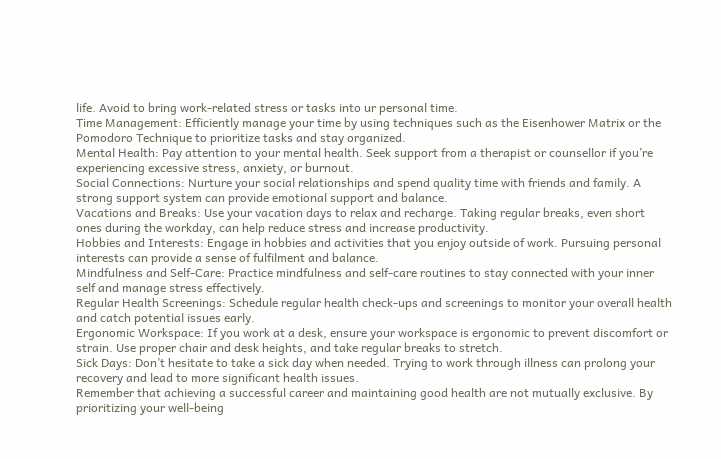life. Avoid to bring work-related stress or tasks into ur personal time.
Time Management: Efficiently manage your time by using techniques such as the Eisenhower Matrix or the Pomodoro Technique to prioritize tasks and stay organized.
Mental Health: Pay attention to your mental health. Seek support from a therapist or counsellor if you’re experiencing excessive stress, anxiety, or burnout.
Social Connections: Nurture your social relationships and spend quality time with friends and family. A strong support system can provide emotional support and balance.
Vacations and Breaks: Use your vacation days to relax and recharge. Taking regular breaks, even short ones during the workday, can help reduce stress and increase productivity.
Hobbies and Interests: Engage in hobbies and activities that you enjoy outside of work. Pursuing personal interests can provide a sense of fulfilment and balance.
Mindfulness and Self-Care: Practice mindfulness and self-care routines to stay connected with your inner self and manage stress effectively.
Regular Health Screenings: Schedule regular health check-ups and screenings to monitor your overall health and catch potential issues early.
Ergonomic Workspace: If you work at a desk, ensure your workspace is ergonomic to prevent discomfort or strain. Use proper chair and desk heights, and take regular breaks to stretch.
Sick Days: Don’t hesitate to take a sick day when needed. Trying to work through illness can prolong your recovery and lead to more significant health issues.
Remember that achieving a successful career and maintaining good health are not mutually exclusive. By prioritizing your well-being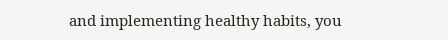and implementing healthy habits, you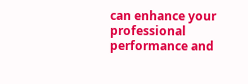can enhance your professional performance and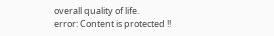overall quality of life.
error: Content is protected !!